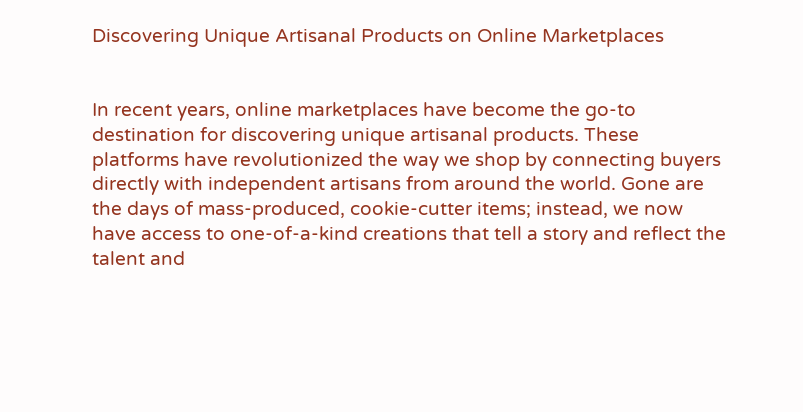Discovering Unique Artisanal Products on Online Marketplaces


In recent years, online marketplaces have become the go-to destination for discovering unique artisanal products. These platforms have revolutionized the way we shop by connecting buyers directly with independent artisans from around the world. Gone are the days of mass-produced, cookie-cutter items; instead, we now have access to one-of-a-kind creations that tell a story and reflect the talent and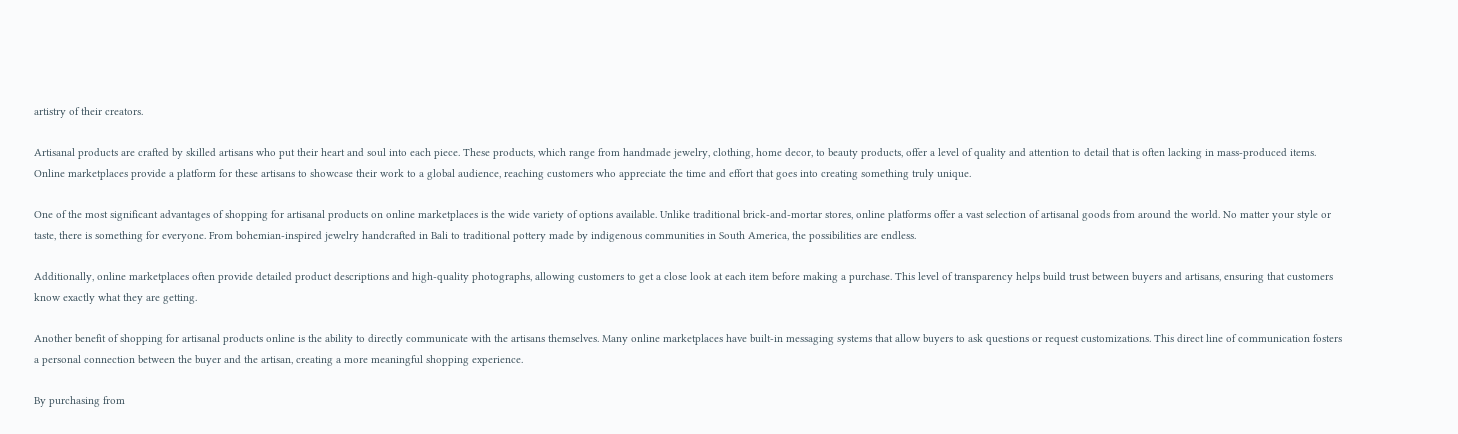artistry of their creators.

Artisanal products are crafted by skilled artisans who put their heart and soul into each piece. These products, which range from handmade jewelry, clothing, home decor, to beauty products, offer a level of quality and attention to detail that is often lacking in mass-produced items. Online marketplaces provide a platform for these artisans to showcase their work to a global audience, reaching customers who appreciate the time and effort that goes into creating something truly unique.

One of the most significant advantages of shopping for artisanal products on online marketplaces is the wide variety of options available. Unlike traditional brick-and-mortar stores, online platforms offer a vast selection of artisanal goods from around the world. No matter your style or taste, there is something for everyone. From bohemian-inspired jewelry handcrafted in Bali to traditional pottery made by indigenous communities in South America, the possibilities are endless.

Additionally, online marketplaces often provide detailed product descriptions and high-quality photographs, allowing customers to get a close look at each item before making a purchase. This level of transparency helps build trust between buyers and artisans, ensuring that customers know exactly what they are getting.

Another benefit of shopping for artisanal products online is the ability to directly communicate with the artisans themselves. Many online marketplaces have built-in messaging systems that allow buyers to ask questions or request customizations. This direct line of communication fosters a personal connection between the buyer and the artisan, creating a more meaningful shopping experience.

By purchasing from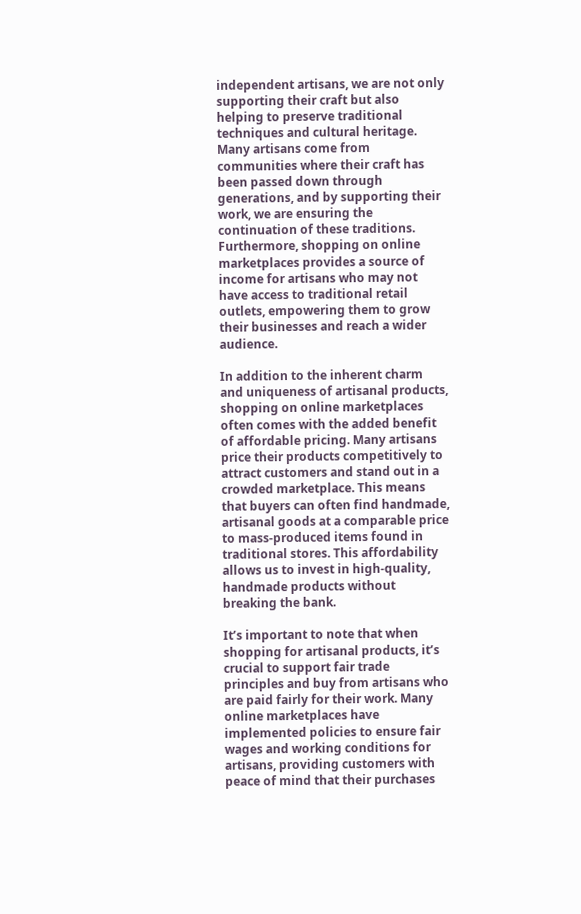independent artisans, we are not only supporting their craft but also helping to preserve traditional techniques and cultural heritage. Many artisans come from communities where their craft has been passed down through generations, and by supporting their work, we are ensuring the continuation of these traditions. Furthermore, shopping on online marketplaces provides a source of income for artisans who may not have access to traditional retail outlets, empowering them to grow their businesses and reach a wider audience.

In addition to the inherent charm and uniqueness of artisanal products, shopping on online marketplaces often comes with the added benefit of affordable pricing. Many artisans price their products competitively to attract customers and stand out in a crowded marketplace. This means that buyers can often find handmade, artisanal goods at a comparable price to mass-produced items found in traditional stores. This affordability allows us to invest in high-quality, handmade products without breaking the bank.

It’s important to note that when shopping for artisanal products, it’s crucial to support fair trade principles and buy from artisans who are paid fairly for their work. Many online marketplaces have implemented policies to ensure fair wages and working conditions for artisans, providing customers with peace of mind that their purchases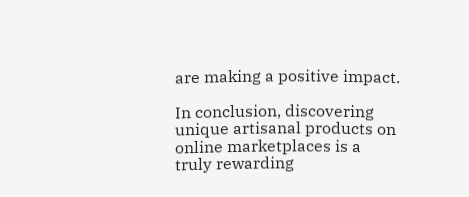are making a positive impact.

In conclusion, discovering unique artisanal products on online marketplaces is a truly rewarding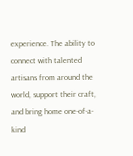experience. The ability to connect with talented artisans from around the world, support their craft, and bring home one-of-a-kind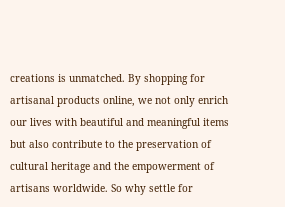creations is unmatched. By shopping for artisanal products online, we not only enrich our lives with beautiful and meaningful items but also contribute to the preservation of cultural heritage and the empowerment of artisans worldwide. So why settle for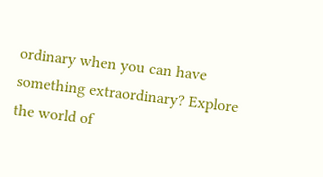ordinary when you can have something extraordinary? Explore the world of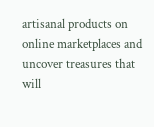artisanal products on online marketplaces and uncover treasures that will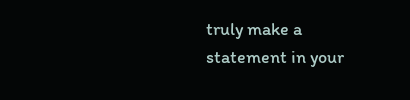truly make a statement in your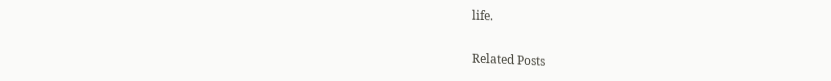life.

Related Posts